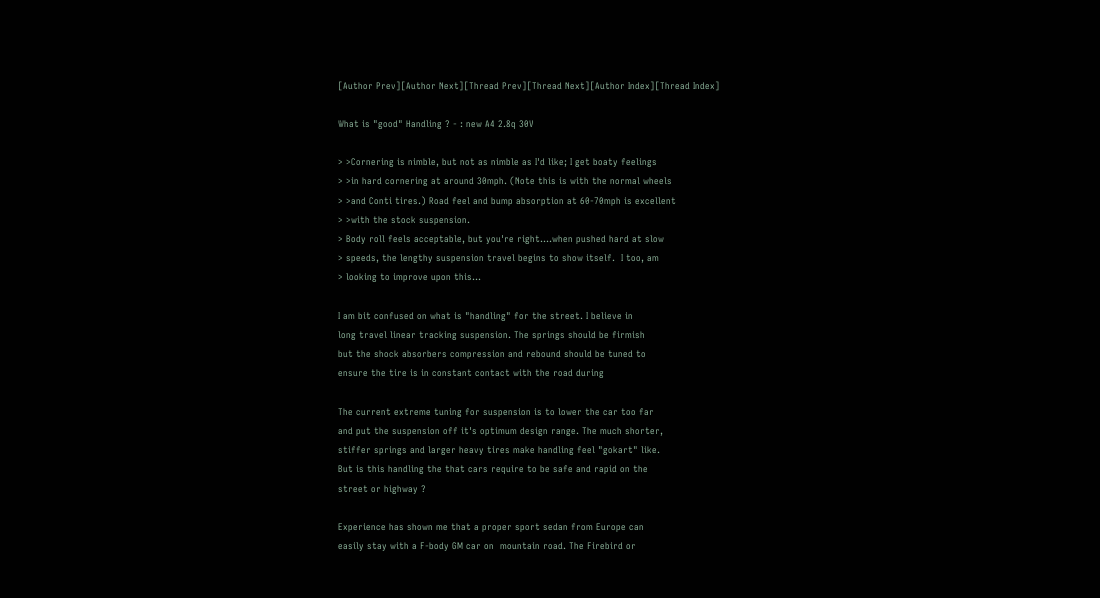[Author Prev][Author Next][Thread Prev][Thread Next][Author Index][Thread Index]

What is "good" Handling ? - : new A4 2.8q 30V

> >Cornering is nimble, but not as nimble as I'd like; I get boaty feelings
> >in hard cornering at around 30mph. (Note this is with the normal wheels
> >and Conti tires.) Road feel and bump absorption at 60-70mph is excellent
> >with the stock suspension.
> Body roll feels acceptable, but you're right....when pushed hard at slow
> speeds, the lengthy suspension travel begins to show itself.  I too, am
> looking to improve upon this...

I am bit confused on what is "handling" for the street. I believe in
long travel linear tracking suspension. The springs should be firmish
but the shock absorbers compression and rebound should be tuned to
ensure the tire is in constant contact with the road during

The current extreme tuning for suspension is to lower the car too far
and put the suspension off it's optimum design range. The much shorter,
stiffer springs and larger heavy tires make handling feel "gokart" like.
But is this handling the that cars require to be safe and rapid on the
street or highway ?

Experience has shown me that a proper sport sedan from Europe can
easily stay with a F-body GM car on  mountain road. The Firebird or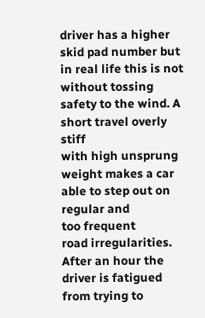driver has a higher skid pad number but in real life this is not
without tossing safety to the wind. A short travel overly stiff
with high unsprung weight makes a car able to step out on regular and
too frequent
road irregularities. After an hour the driver is fatigued from trying to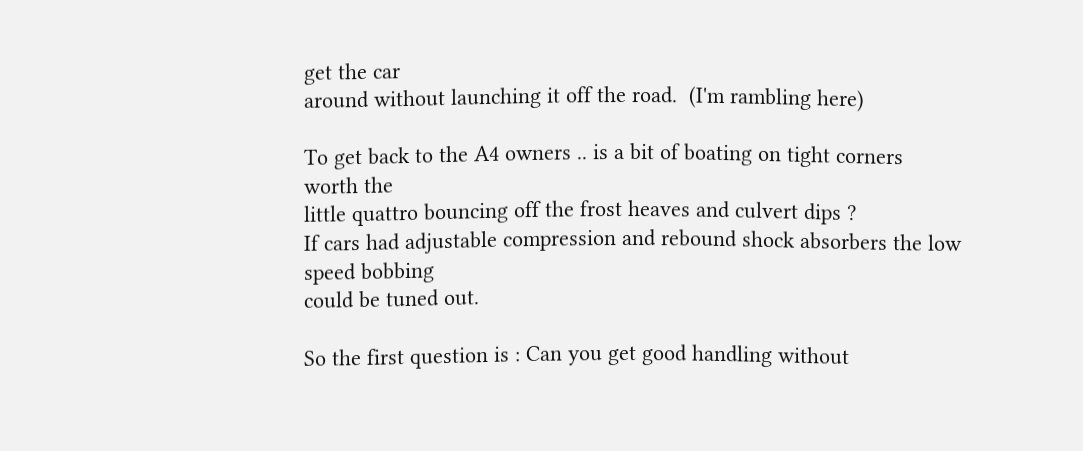get the car
around without launching it off the road.  (I'm rambling here)

To get back to the A4 owners .. is a bit of boating on tight corners
worth the
little quattro bouncing off the frost heaves and culvert dips ?
If cars had adjustable compression and rebound shock absorbers the low
speed bobbing
could be tuned out.

So the first question is : Can you get good handling without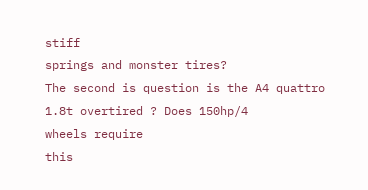stiff
springs and monster tires?
The second is question is the A4 quattro 1.8t overtired ? Does 150hp/4
wheels require
this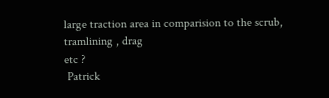large traction area in comparision to the scrub, tramlining , drag
etc ?
 Patrick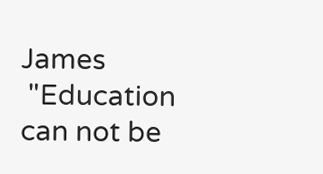James
 "Education can not be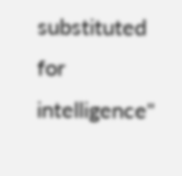substituted for intelligence"